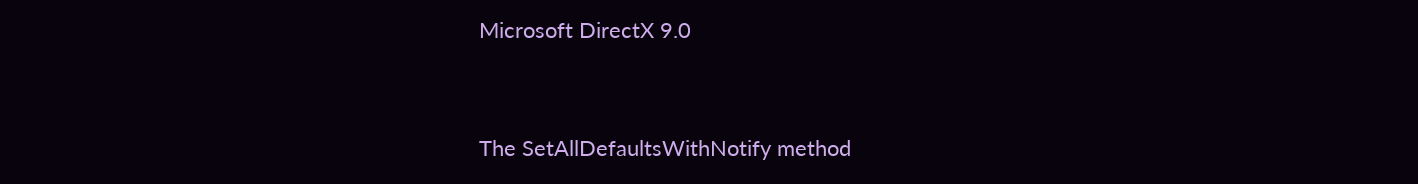Microsoft DirectX 9.0


The SetAllDefaultsWithNotify method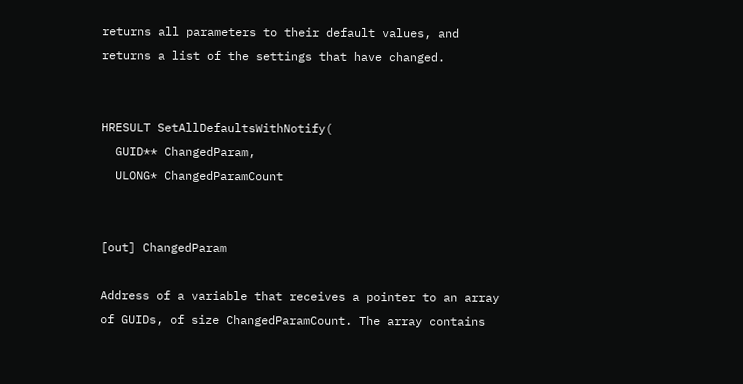returns all parameters to their default values, and returns a list of the settings that have changed.


HRESULT SetAllDefaultsWithNotify(
  GUID** ChangedParam,
  ULONG* ChangedParamCount


[out] ChangedParam

Address of a variable that receives a pointer to an array of GUIDs, of size ChangedParamCount. The array contains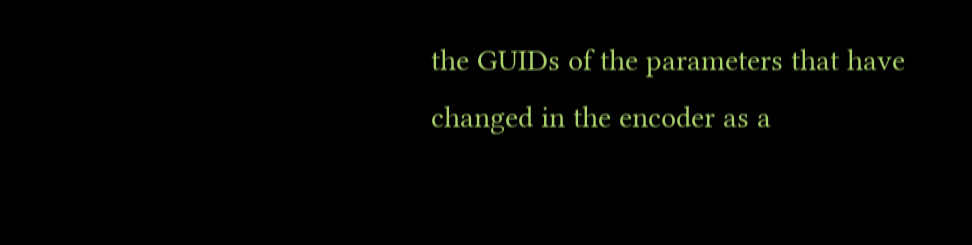the GUIDs of the parameters that have changed in the encoder as a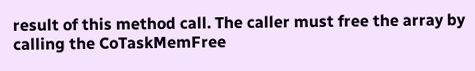result of this method call. The caller must free the array by calling the CoTaskMemFree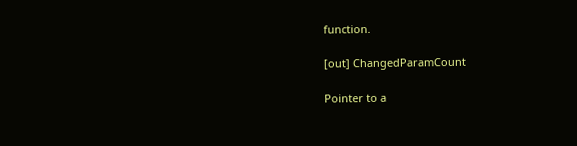function.

[out] ChangedParamCount

Pointer to a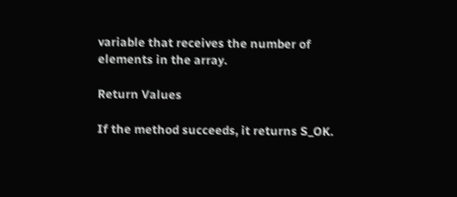variable that receives the number of elements in the array.

Return Values

If the method succeeds, it returns S_OK.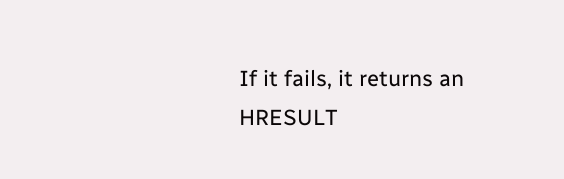If it fails, it returns an HRESULT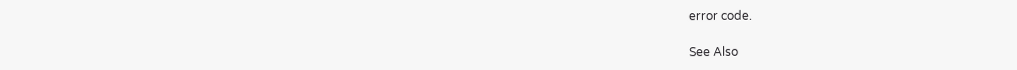error code.

See Also